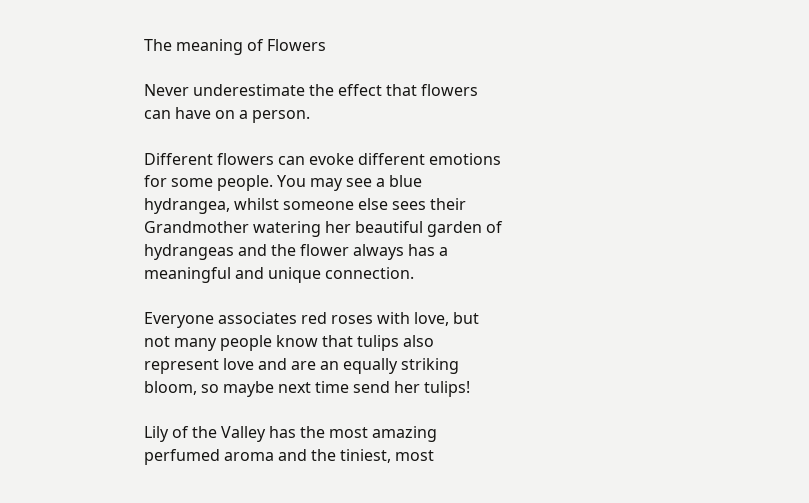The meaning of Flowers

Never underestimate the effect that flowers can have on a person.

Different flowers can evoke different emotions for some people. You may see a blue hydrangea, whilst someone else sees their Grandmother watering her beautiful garden of hydrangeas and the flower always has a meaningful and unique connection.

Everyone associates red roses with love, but not many people know that tulips also represent love and are an equally striking bloom, so maybe next time send her tulips!

Lily of the Valley has the most amazing perfumed aroma and the tiniest, most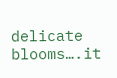delicate blooms….it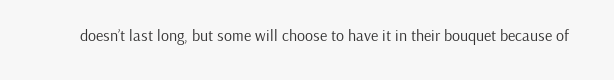doesn’t last long, but some will choose to have it in their bouquet because of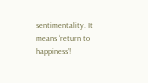sentimentality. It means ‘return to happiness’!